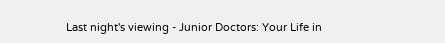Last night's viewing - Junior Doctors: Your Life in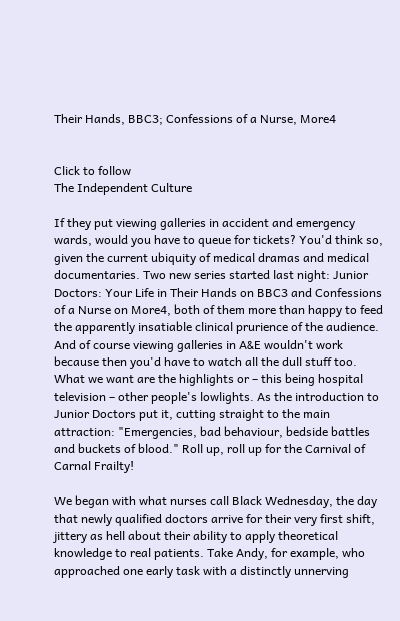Their Hands, BBC3; Confessions of a Nurse, More4


Click to follow
The Independent Culture

If they put viewing galleries in accident and emergency wards, would you have to queue for tickets? You'd think so, given the current ubiquity of medical dramas and medical documentaries. Two new series started last night: Junior Doctors: Your Life in Their Hands on BBC3 and Confessions of a Nurse on More4, both of them more than happy to feed the apparently insatiable clinical prurience of the audience. And of course viewing galleries in A&E wouldn't work because then you'd have to watch all the dull stuff too. What we want are the highlights or – this being hospital television – other people's lowlights. As the introduction to Junior Doctors put it, cutting straight to the main attraction: "Emergencies, bad behaviour, bedside battles and buckets of blood." Roll up, roll up for the Carnival of Carnal Frailty!

We began with what nurses call Black Wednesday, the day that newly qualified doctors arrive for their very first shift, jittery as hell about their ability to apply theoretical knowledge to real patients. Take Andy, for example, who approached one early task with a distinctly unnerving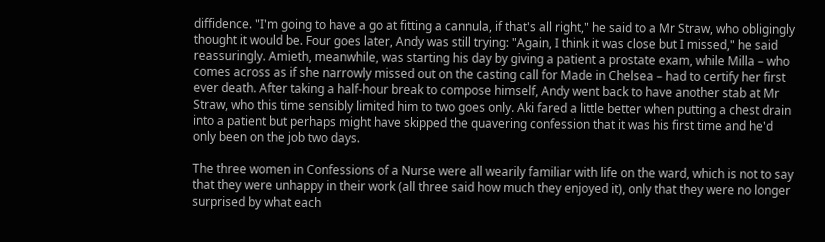diffidence. "I'm going to have a go at fitting a cannula, if that's all right," he said to a Mr Straw, who obligingly thought it would be. Four goes later, Andy was still trying: "Again, I think it was close but I missed," he said reassuringly. Amieth, meanwhile, was starting his day by giving a patient a prostate exam, while Milla – who comes across as if she narrowly missed out on the casting call for Made in Chelsea – had to certify her first ever death. After taking a half-hour break to compose himself, Andy went back to have another stab at Mr Straw, who this time sensibly limited him to two goes only. Aki fared a little better when putting a chest drain into a patient but perhaps might have skipped the quavering confession that it was his first time and he'd only been on the job two days.

The three women in Confessions of a Nurse were all wearily familiar with life on the ward, which is not to say that they were unhappy in their work (all three said how much they enjoyed it), only that they were no longer surprised by what each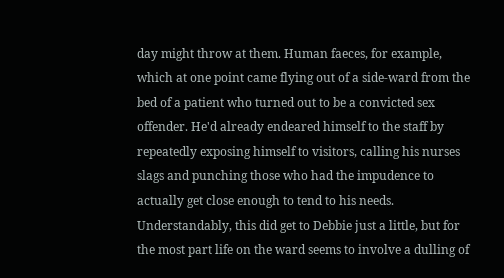day might throw at them. Human faeces, for example, which at one point came flying out of a side-ward from the bed of a patient who turned out to be a convicted sex offender. He'd already endeared himself to the staff by repeatedly exposing himself to visitors, calling his nurses slags and punching those who had the impudence to actually get close enough to tend to his needs. Understandably, this did get to Debbie just a little, but for the most part life on the ward seems to involve a dulling of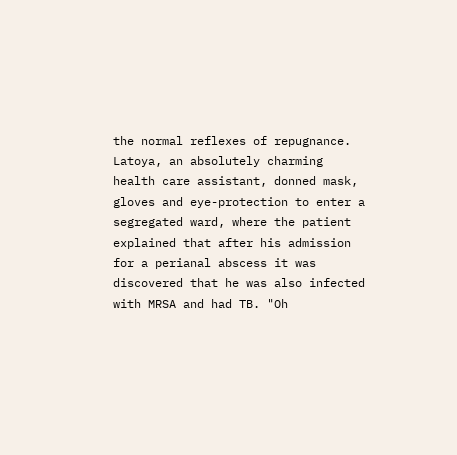the normal reflexes of repugnance. Latoya, an absolutely charming health care assistant, donned mask, gloves and eye-protection to enter a segregated ward, where the patient explained that after his admission for a perianal abscess it was discovered that he was also infected with MRSA and had TB. "Oh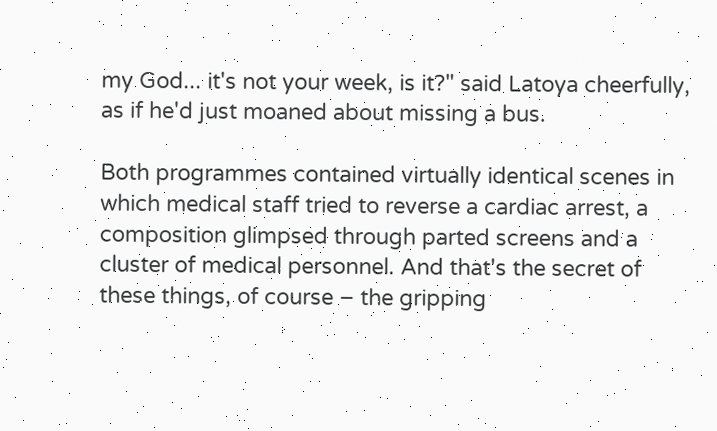my God... it's not your week, is it?" said Latoya cheerfully, as if he'd just moaned about missing a bus.

Both programmes contained virtually identical scenes in which medical staff tried to reverse a cardiac arrest, a composition glimpsed through parted screens and a cluster of medical personnel. And that's the secret of these things, of course – the gripping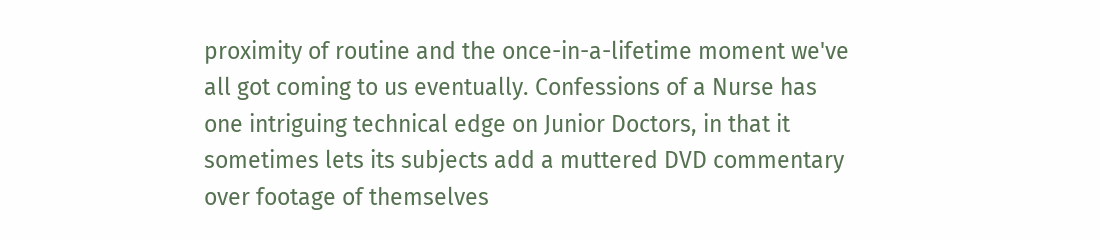proximity of routine and the once-in-a-lifetime moment we've all got coming to us eventually. Confessions of a Nurse has one intriguing technical edge on Junior Doctors, in that it sometimes lets its subjects add a muttered DVD commentary over footage of themselves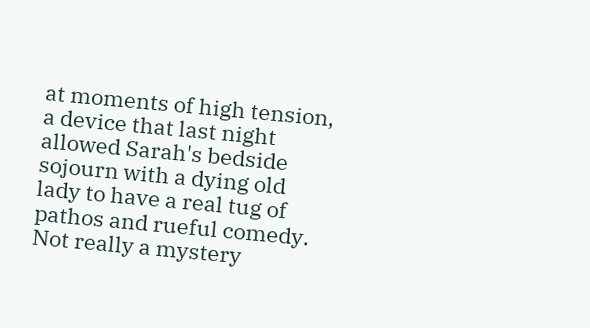at moments of high tension, a device that last night allowed Sarah's bedside sojourn with a dying old lady to have a real tug of pathos and rueful comedy. Not really a mystery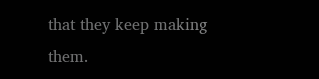that they keep making them.